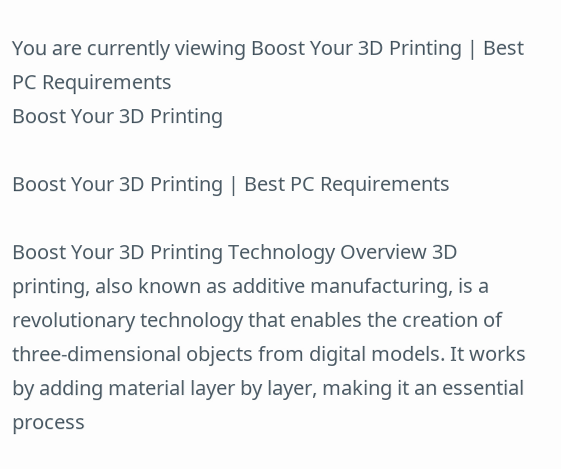You are currently viewing Boost Your 3D Printing | Best PC Requirements
Boost Your 3D Printing

Boost Your 3D Printing | Best PC Requirements

Boost Your 3D Printing Technology Overview 3D printing, also known as additive manufacturing, is a revolutionary technology that enables the creation of three-dimensional objects from digital models. It works by adding material layer by layer, making it an essential process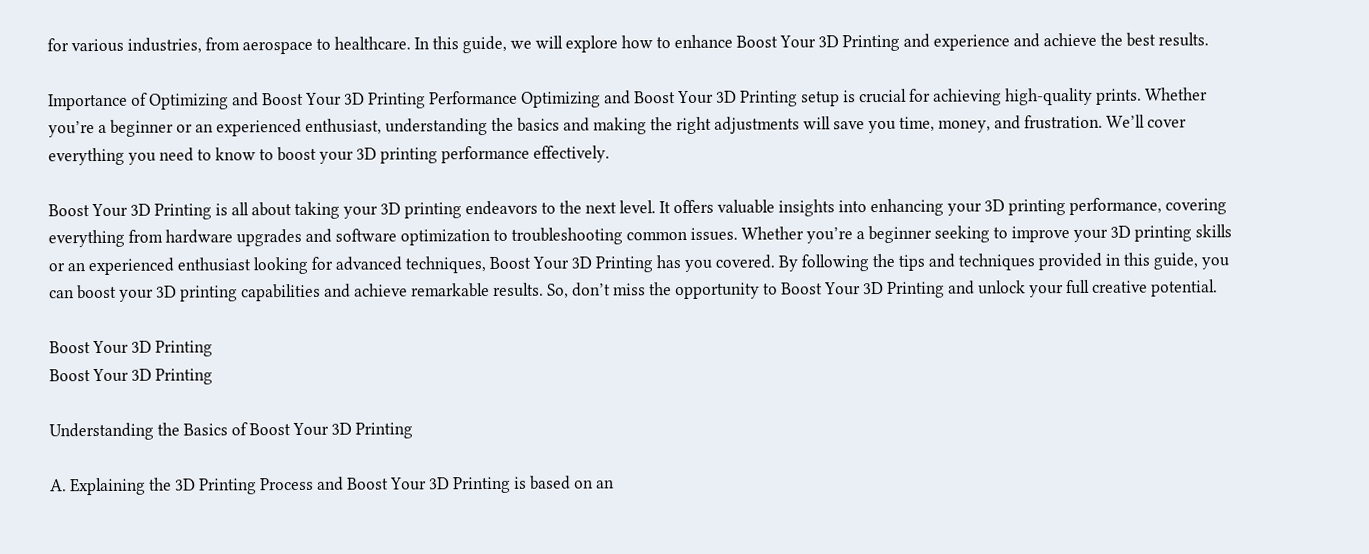for various industries, from aerospace to healthcare. In this guide, we will explore how to enhance Boost Your 3D Printing and experience and achieve the best results.

Importance of Optimizing and Boost Your 3D Printing Performance Optimizing and Boost Your 3D Printing setup is crucial for achieving high-quality prints. Whether you’re a beginner or an experienced enthusiast, understanding the basics and making the right adjustments will save you time, money, and frustration. We’ll cover everything you need to know to boost your 3D printing performance effectively.

Boost Your 3D Printing is all about taking your 3D printing endeavors to the next level. It offers valuable insights into enhancing your 3D printing performance, covering everything from hardware upgrades and software optimization to troubleshooting common issues. Whether you’re a beginner seeking to improve your 3D printing skills or an experienced enthusiast looking for advanced techniques, Boost Your 3D Printing has you covered. By following the tips and techniques provided in this guide, you can boost your 3D printing capabilities and achieve remarkable results. So, don’t miss the opportunity to Boost Your 3D Printing and unlock your full creative potential.

Boost Your 3D Printing
Boost Your 3D Printing

Understanding the Basics of Boost Your 3D Printing

A. Explaining the 3D Printing Process and Boost Your 3D Printing is based on an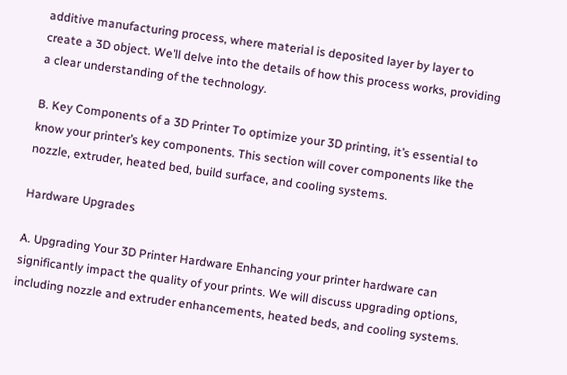additive manufacturing process, where material is deposited layer by layer to create a 3D object. We’ll delve into the details of how this process works, providing a clear understanding of the technology.

B. Key Components of a 3D Printer To optimize your 3D printing, it’s essential to know your printer’s key components. This section will cover components like the nozzle, extruder, heated bed, build surface, and cooling systems.

Hardware Upgrades

A. Upgrading Your 3D Printer Hardware Enhancing your printer hardware can significantly impact the quality of your prints. We will discuss upgrading options, including nozzle and extruder enhancements, heated beds, and cooling systems.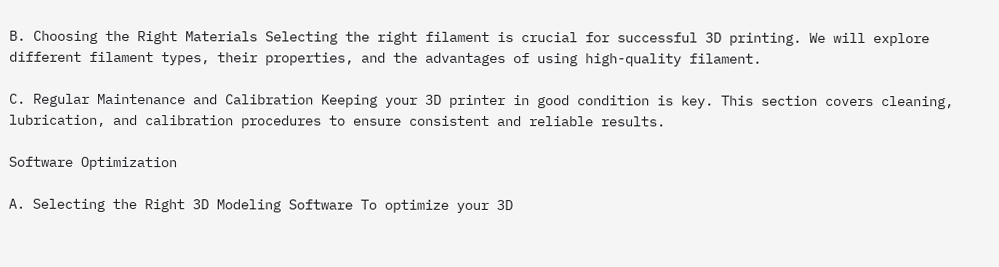B. Choosing the Right Materials Selecting the right filament is crucial for successful 3D printing. We will explore different filament types, their properties, and the advantages of using high-quality filament.

C. Regular Maintenance and Calibration Keeping your 3D printer in good condition is key. This section covers cleaning, lubrication, and calibration procedures to ensure consistent and reliable results.

Software Optimization

A. Selecting the Right 3D Modeling Software To optimize your 3D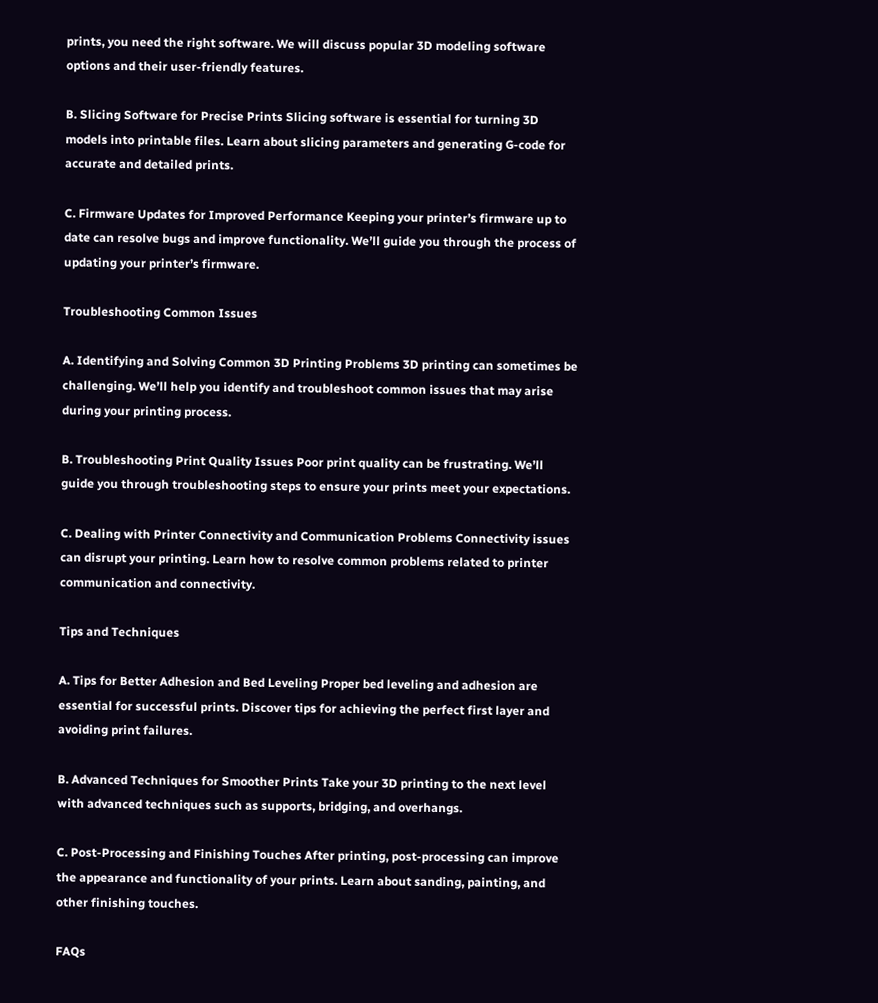prints, you need the right software. We will discuss popular 3D modeling software options and their user-friendly features.

B. Slicing Software for Precise Prints Slicing software is essential for turning 3D models into printable files. Learn about slicing parameters and generating G-code for accurate and detailed prints.

C. Firmware Updates for Improved Performance Keeping your printer’s firmware up to date can resolve bugs and improve functionality. We’ll guide you through the process of updating your printer’s firmware.

Troubleshooting Common Issues

A. Identifying and Solving Common 3D Printing Problems 3D printing can sometimes be challenging. We’ll help you identify and troubleshoot common issues that may arise during your printing process.

B. Troubleshooting Print Quality Issues Poor print quality can be frustrating. We’ll guide you through troubleshooting steps to ensure your prints meet your expectations.

C. Dealing with Printer Connectivity and Communication Problems Connectivity issues can disrupt your printing. Learn how to resolve common problems related to printer communication and connectivity.

Tips and Techniques

A. Tips for Better Adhesion and Bed Leveling Proper bed leveling and adhesion are essential for successful prints. Discover tips for achieving the perfect first layer and avoiding print failures.

B. Advanced Techniques for Smoother Prints Take your 3D printing to the next level with advanced techniques such as supports, bridging, and overhangs.

C. Post-Processing and Finishing Touches After printing, post-processing can improve the appearance and functionality of your prints. Learn about sanding, painting, and other finishing touches.

FAQs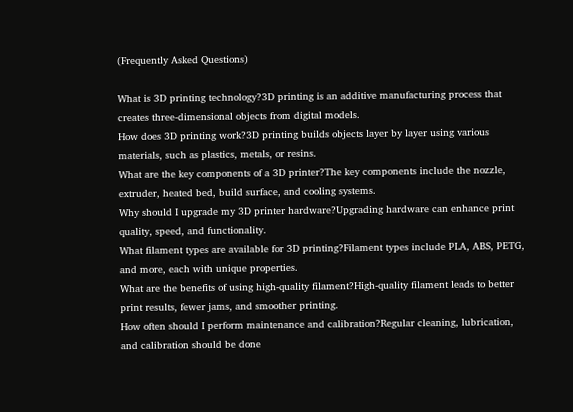(Frequently Asked Questions)

What is 3D printing technology?3D printing is an additive manufacturing process that creates three-dimensional objects from digital models.
How does 3D printing work?3D printing builds objects layer by layer using various materials, such as plastics, metals, or resins.
What are the key components of a 3D printer?The key components include the nozzle, extruder, heated bed, build surface, and cooling systems.
Why should I upgrade my 3D printer hardware?Upgrading hardware can enhance print quality, speed, and functionality.
What filament types are available for 3D printing?Filament types include PLA, ABS, PETG, and more, each with unique properties.
What are the benefits of using high-quality filament?High-quality filament leads to better print results, fewer jams, and smoother printing.
How often should I perform maintenance and calibration?Regular cleaning, lubrication, and calibration should be done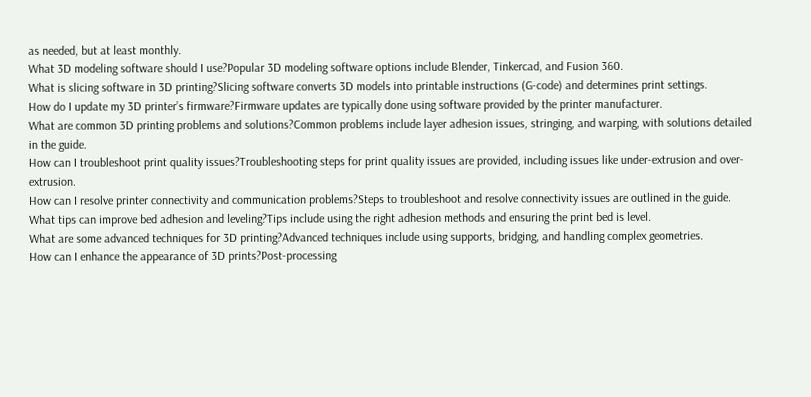as needed, but at least monthly.
What 3D modeling software should I use?Popular 3D modeling software options include Blender, Tinkercad, and Fusion 360.
What is slicing software in 3D printing?Slicing software converts 3D models into printable instructions (G-code) and determines print settings.
How do I update my 3D printer’s firmware?Firmware updates are typically done using software provided by the printer manufacturer.
What are common 3D printing problems and solutions?Common problems include layer adhesion issues, stringing, and warping, with solutions detailed in the guide.
How can I troubleshoot print quality issues?Troubleshooting steps for print quality issues are provided, including issues like under-extrusion and over-extrusion.
How can I resolve printer connectivity and communication problems?Steps to troubleshoot and resolve connectivity issues are outlined in the guide.
What tips can improve bed adhesion and leveling?Tips include using the right adhesion methods and ensuring the print bed is level.
What are some advanced techniques for 3D printing?Advanced techniques include using supports, bridging, and handling complex geometries.
How can I enhance the appearance of 3D prints?Post-processing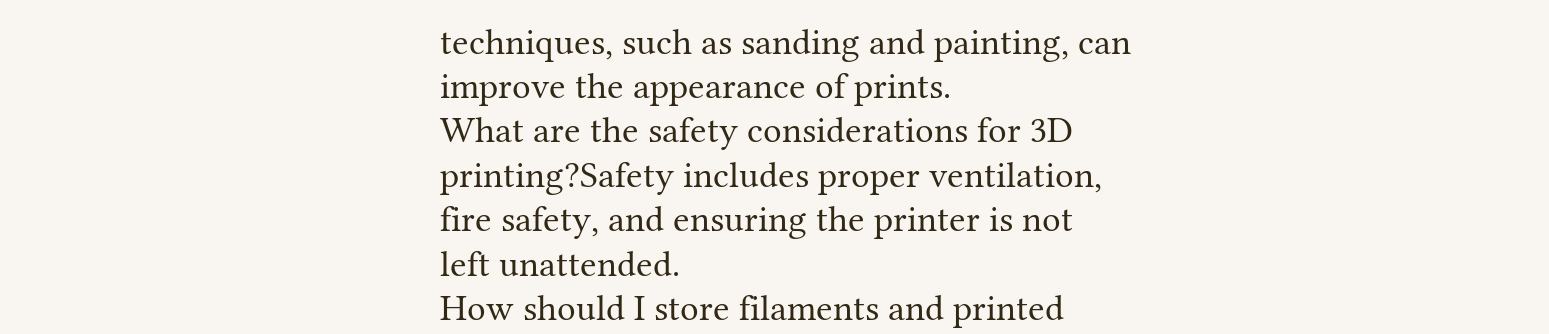techniques, such as sanding and painting, can improve the appearance of prints.
What are the safety considerations for 3D printing?Safety includes proper ventilation, fire safety, and ensuring the printer is not left unattended.
How should I store filaments and printed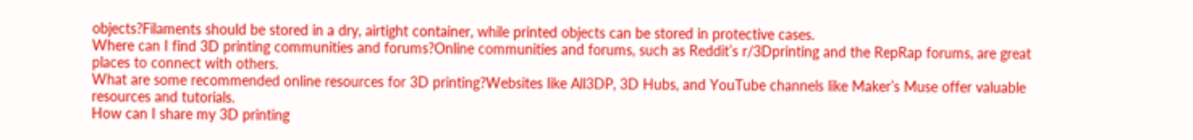objects?Filaments should be stored in a dry, airtight container, while printed objects can be stored in protective cases.
Where can I find 3D printing communities and forums?Online communities and forums, such as Reddit’s r/3Dprinting and the RepRap forums, are great places to connect with others.
What are some recommended online resources for 3D printing?Websites like All3DP, 3D Hubs, and YouTube channels like Maker’s Muse offer valuable resources and tutorials.
How can I share my 3D printing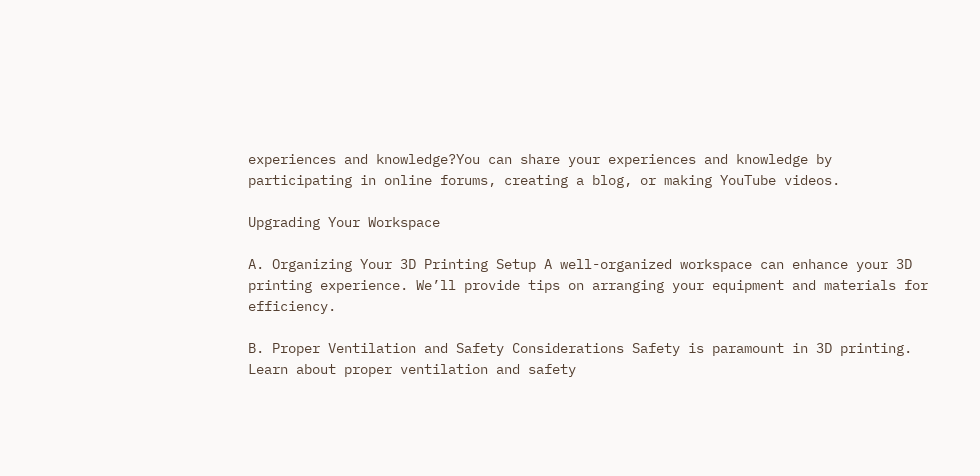experiences and knowledge?You can share your experiences and knowledge by participating in online forums, creating a blog, or making YouTube videos.

Upgrading Your Workspace

A. Organizing Your 3D Printing Setup A well-organized workspace can enhance your 3D printing experience. We’ll provide tips on arranging your equipment and materials for efficiency.

B. Proper Ventilation and Safety Considerations Safety is paramount in 3D printing. Learn about proper ventilation and safety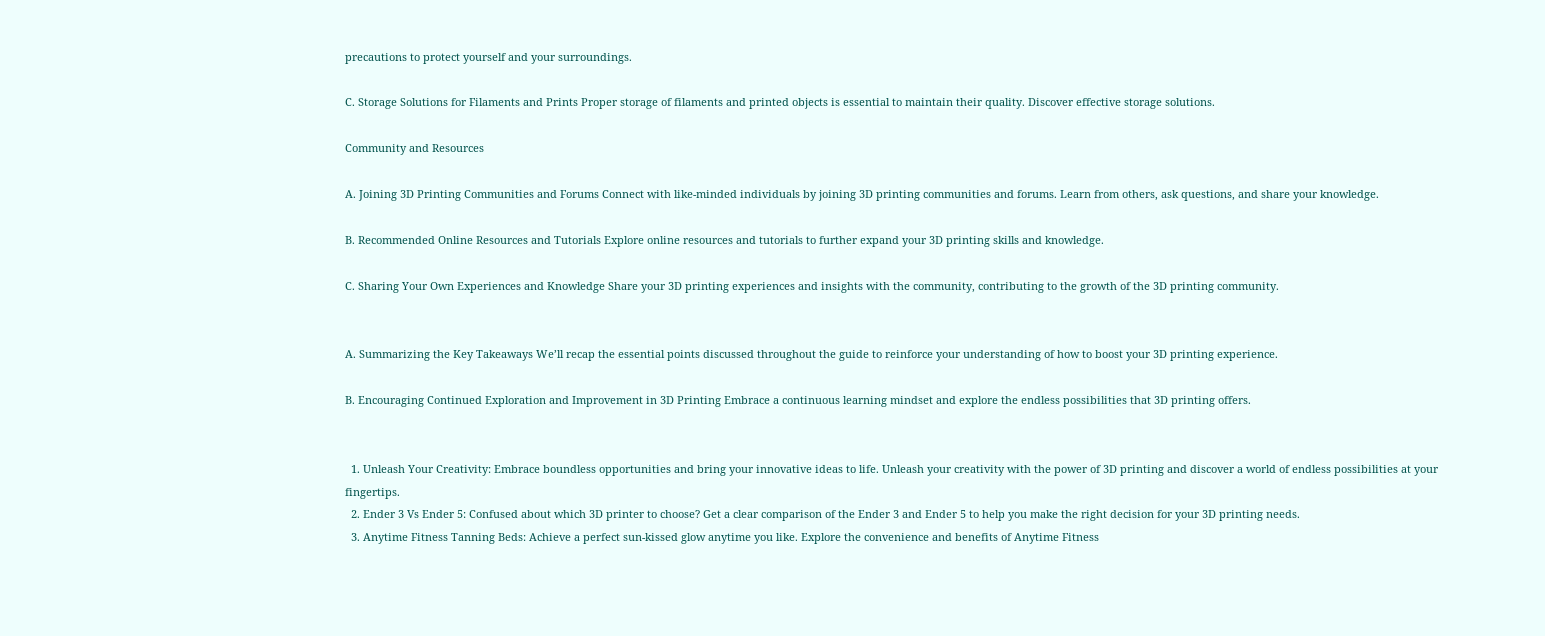precautions to protect yourself and your surroundings.

C. Storage Solutions for Filaments and Prints Proper storage of filaments and printed objects is essential to maintain their quality. Discover effective storage solutions.

Community and Resources

A. Joining 3D Printing Communities and Forums Connect with like-minded individuals by joining 3D printing communities and forums. Learn from others, ask questions, and share your knowledge.

B. Recommended Online Resources and Tutorials Explore online resources and tutorials to further expand your 3D printing skills and knowledge.

C. Sharing Your Own Experiences and Knowledge Share your 3D printing experiences and insights with the community, contributing to the growth of the 3D printing community.


A. Summarizing the Key Takeaways We’ll recap the essential points discussed throughout the guide to reinforce your understanding of how to boost your 3D printing experience.

B. Encouraging Continued Exploration and Improvement in 3D Printing Embrace a continuous learning mindset and explore the endless possibilities that 3D printing offers.


  1. Unleash Your Creativity: Embrace boundless opportunities and bring your innovative ideas to life. Unleash your creativity with the power of 3D printing and discover a world of endless possibilities at your fingertips.
  2. Ender 3 Vs Ender 5: Confused about which 3D printer to choose? Get a clear comparison of the Ender 3 and Ender 5 to help you make the right decision for your 3D printing needs.
  3. Anytime Fitness Tanning Beds: Achieve a perfect sun-kissed glow anytime you like. Explore the convenience and benefits of Anytime Fitness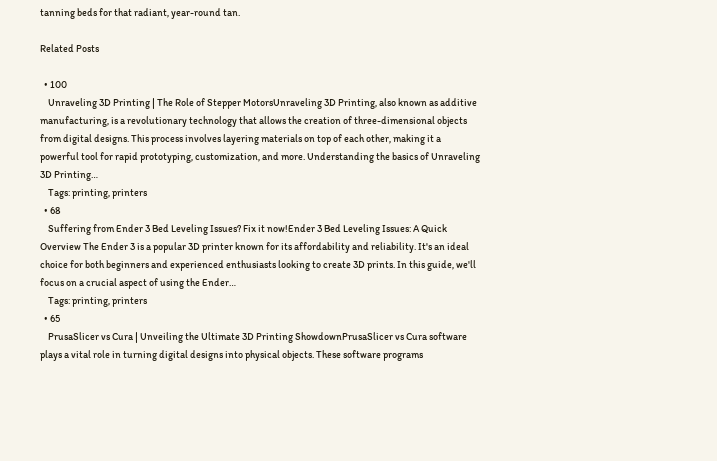tanning beds for that radiant, year-round tan.

Related Posts

  • 100
    Unraveling 3D Printing | The Role of Stepper MotorsUnraveling 3D Printing, also known as additive manufacturing, is a revolutionary technology that allows the creation of three-dimensional objects from digital designs. This process involves layering materials on top of each other, making it a powerful tool for rapid prototyping, customization, and more. Understanding the basics of Unraveling 3D Printing…
    Tags: printing, printers
  • 68
    Suffering from Ender 3 Bed Leveling Issues? Fix it now!Ender 3 Bed Leveling Issues: A Quick Overview The Ender 3 is a popular 3D printer known for its affordability and reliability. It's an ideal choice for both beginners and experienced enthusiasts looking to create 3D prints. In this guide, we'll focus on a crucial aspect of using the Ender…
    Tags: printing, printers
  • 65
    PrusaSlicer vs Cura | Unveiling the Ultimate 3D Printing ShowdownPrusaSlicer vs Cura software plays a vital role in turning digital designs into physical objects. These software programs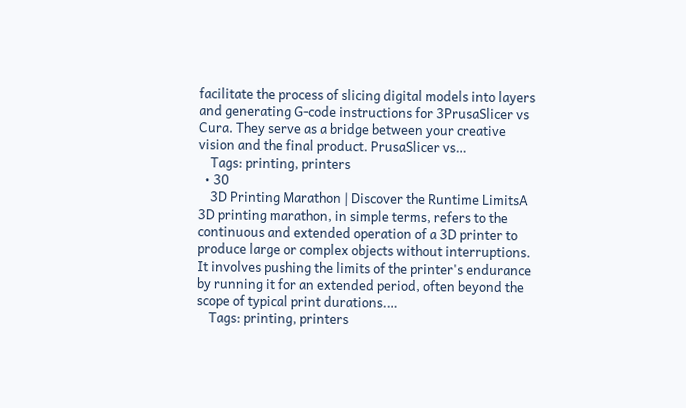facilitate the process of slicing digital models into layers and generating G-code instructions for 3PrusaSlicer vs Cura. They serve as a bridge between your creative vision and the final product. PrusaSlicer vs…
    Tags: printing, printers
  • 30
    3D Printing Marathon | Discover the Runtime LimitsA 3D printing marathon, in simple terms, refers to the continuous and extended operation of a 3D printer to produce large or complex objects without interruptions. It involves pushing the limits of the printer's endurance by running it for an extended period, often beyond the scope of typical print durations.…
    Tags: printing, printers